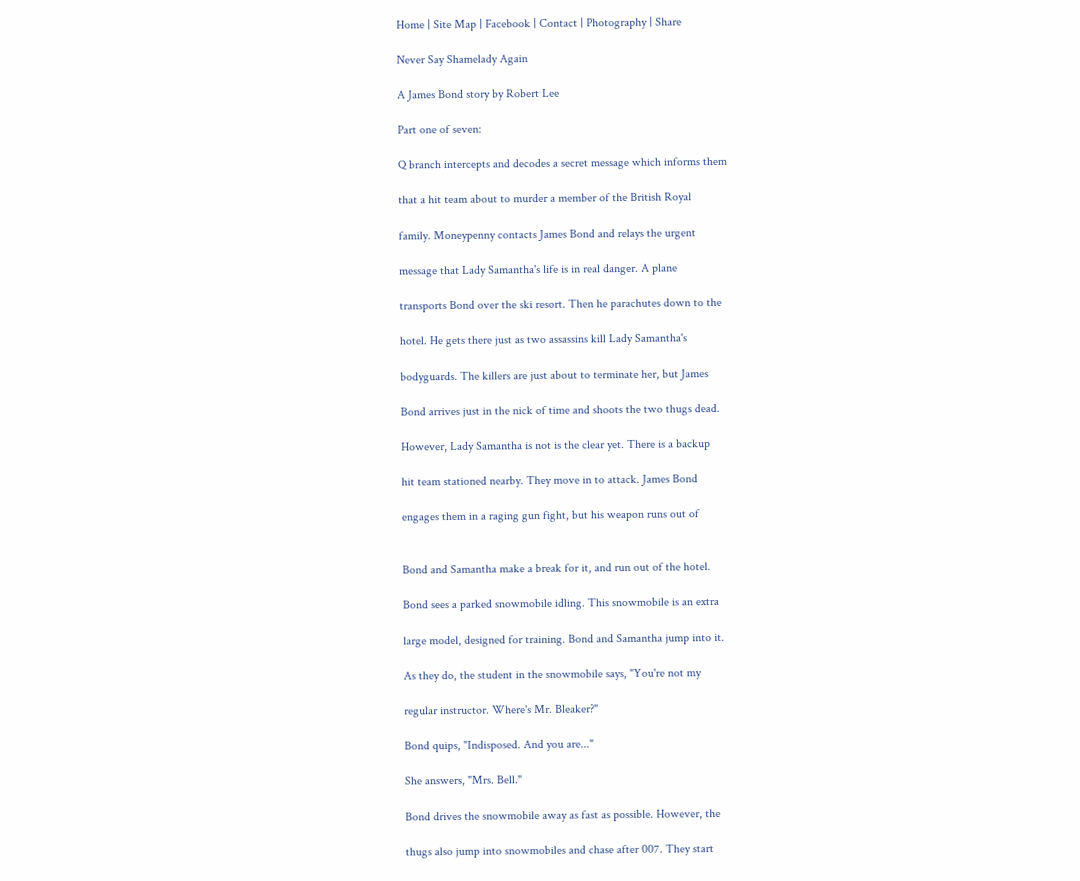Home | Site Map | Facebook | Contact | Photography | Share

Never Say Shamelady Again

A James Bond story by Robert Lee

Part one of seven:

Q branch intercepts and decodes a secret message which informs them

that a hit team about to murder a member of the British Royal

family. Moneypenny contacts James Bond and relays the urgent

message that Lady Samantha's life is in real danger. A plane

transports Bond over the ski resort. Then he parachutes down to the

hotel. He gets there just as two assassins kill Lady Samantha's

bodyguards. The killers are just about to terminate her, but James

Bond arrives just in the nick of time and shoots the two thugs dead.

However, Lady Samantha is not is the clear yet. There is a backup

hit team stationed nearby. They move in to attack. James Bond

engages them in a raging gun fight, but his weapon runs out of


Bond and Samantha make a break for it, and run out of the hotel.

Bond sees a parked snowmobile idling. This snowmobile is an extra

large model, designed for training. Bond and Samantha jump into it.

As they do, the student in the snowmobile says, "You're not my

regular instructor. Where's Mr. Bleaker?"

Bond quips, "Indisposed. And you are..."

She answers, "Mrs. Bell."

Bond drives the snowmobile away as fast as possible. However, the

thugs also jump into snowmobiles and chase after 007. They start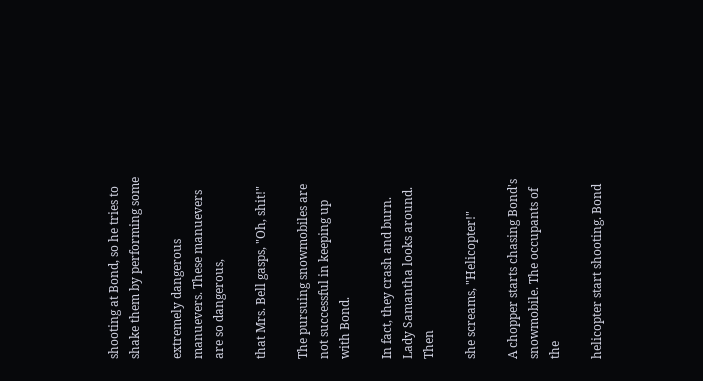shooting at Bond, so he tries to shake them by performing some

extremely dangerous manuevers. These manuevers are so dangerous,

that Mrs. Bell gasps, "Oh, shit!"

The pursuing snowmobiles are not successful in keeping up with Bond.

In fact, they crash and burn. Lady Samantha looks around. Then

she screams, "Helicopter!"

A chopper starts chasing Bond's snowmobile. The occupants of the

helicopter start shooting. Bond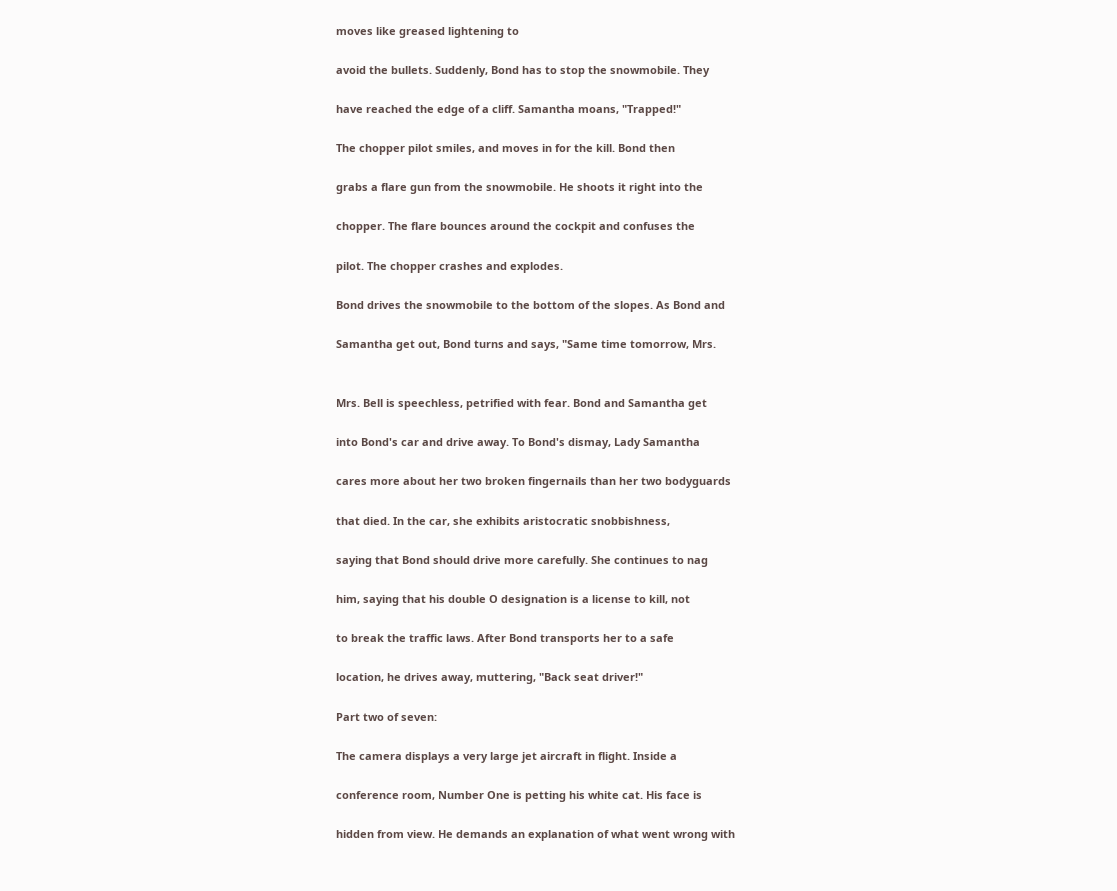moves like greased lightening to

avoid the bullets. Suddenly, Bond has to stop the snowmobile. They

have reached the edge of a cliff. Samantha moans, "Trapped!"

The chopper pilot smiles, and moves in for the kill. Bond then

grabs a flare gun from the snowmobile. He shoots it right into the

chopper. The flare bounces around the cockpit and confuses the

pilot. The chopper crashes and explodes.

Bond drives the snowmobile to the bottom of the slopes. As Bond and

Samantha get out, Bond turns and says, "Same time tomorrow, Mrs.


Mrs. Bell is speechless, petrified with fear. Bond and Samantha get

into Bond's car and drive away. To Bond's dismay, Lady Samantha

cares more about her two broken fingernails than her two bodyguards

that died. In the car, she exhibits aristocratic snobbishness,

saying that Bond should drive more carefully. She continues to nag

him, saying that his double O designation is a license to kill, not

to break the traffic laws. After Bond transports her to a safe

location, he drives away, muttering, "Back seat driver!"

Part two of seven:

The camera displays a very large jet aircraft in flight. Inside a

conference room, Number One is petting his white cat. His face is

hidden from view. He demands an explanation of what went wrong with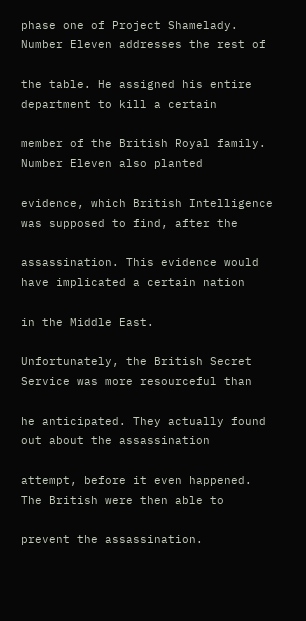phase one of Project Shamelady. Number Eleven addresses the rest of

the table. He assigned his entire department to kill a certain

member of the British Royal family. Number Eleven also planted

evidence, which British Intelligence was supposed to find, after the

assassination. This evidence would have implicated a certain nation

in the Middle East.

Unfortunately, the British Secret Service was more resourceful than

he anticipated. They actually found out about the assassination

attempt, before it even happened. The British were then able to

prevent the assassination.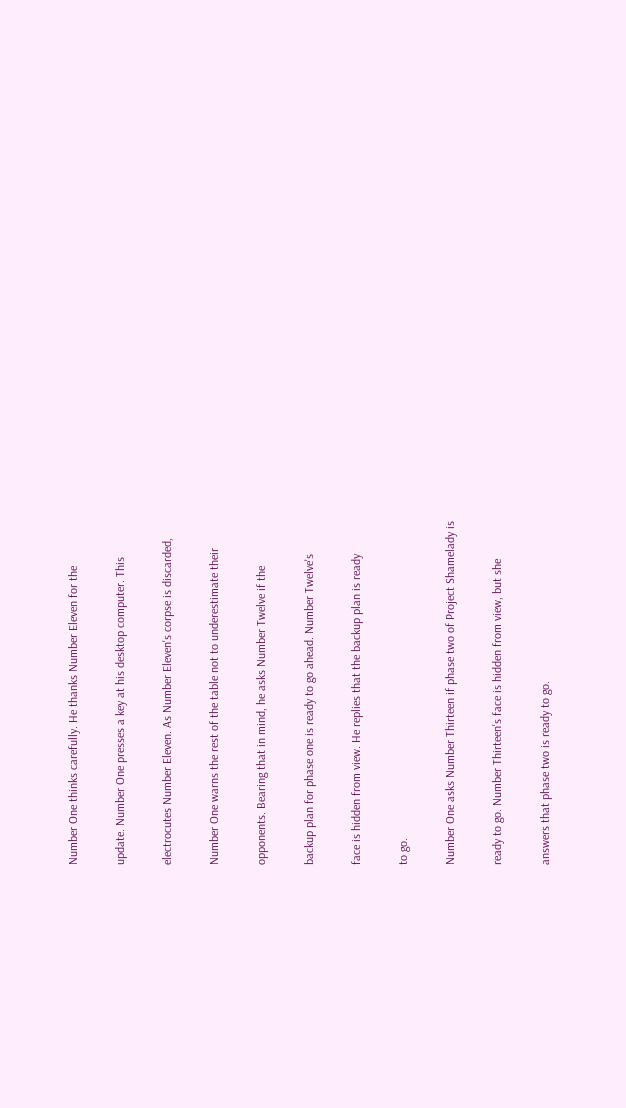Number One thinks carefully. He thanks Number Eleven for the

update. Number One presses a key at his desktop computer. This

electrocutes Number Eleven. As Number Eleven's corpse is discarded,

Number One warns the rest of the table not to underestimate their

opponents. Bearing that in mind, he asks Number Twelve if the

backup plan for phase one is ready to go ahead. Number Twelve's

face is hidden from view. He replies that the backup plan is ready

to go.

Number One asks Number Thirteen if phase two of Project Shamelady is

ready to go. Number Thirteen's face is hidden from view, but she

answers that phase two is ready to go.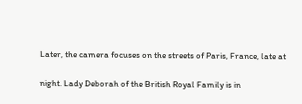Later, the camera focuses on the streets of Paris, France, late at

night. Lady Deborah of the British Royal Family is in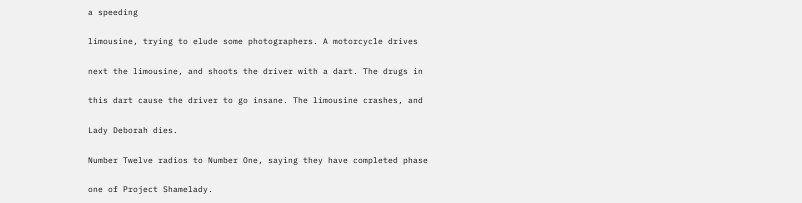a speeding

limousine, trying to elude some photographers. A motorcycle drives

next the limousine, and shoots the driver with a dart. The drugs in

this dart cause the driver to go insane. The limousine crashes, and

Lady Deborah dies.

Number Twelve radios to Number One, saying they have completed phase

one of Project Shamelady.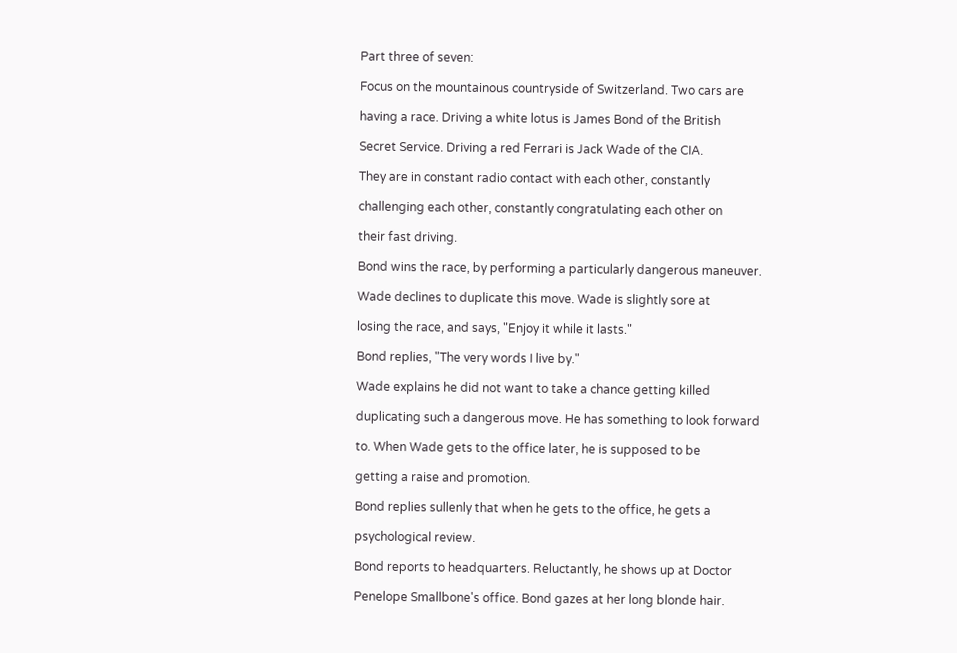Part three of seven:

Focus on the mountainous countryside of Switzerland. Two cars are

having a race. Driving a white lotus is James Bond of the British

Secret Service. Driving a red Ferrari is Jack Wade of the CIA.

They are in constant radio contact with each other, constantly

challenging each other, constantly congratulating each other on

their fast driving.

Bond wins the race, by performing a particularly dangerous maneuver.

Wade declines to duplicate this move. Wade is slightly sore at

losing the race, and says, "Enjoy it while it lasts."

Bond replies, "The very words I live by."

Wade explains he did not want to take a chance getting killed

duplicating such a dangerous move. He has something to look forward

to. When Wade gets to the office later, he is supposed to be

getting a raise and promotion.

Bond replies sullenly that when he gets to the office, he gets a

psychological review.

Bond reports to headquarters. Reluctantly, he shows up at Doctor

Penelope Smallbone's office. Bond gazes at her long blonde hair.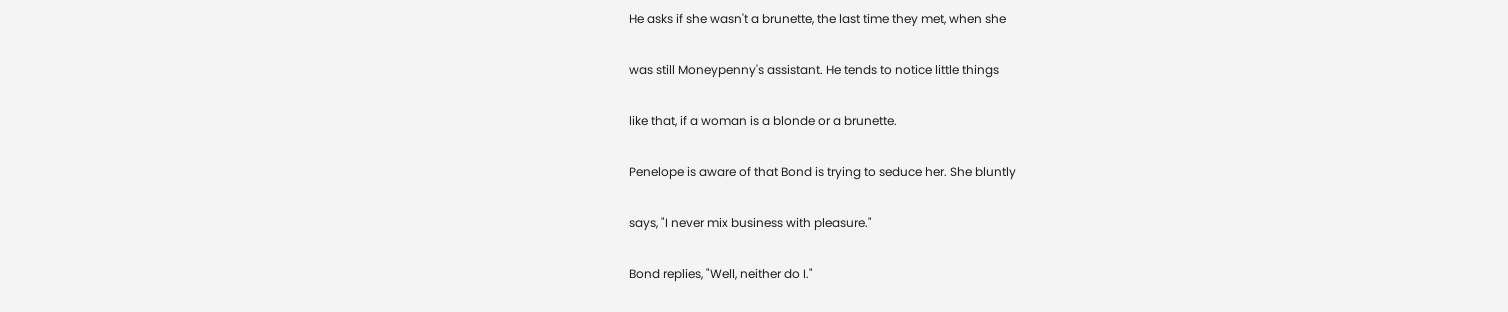He asks if she wasn't a brunette, the last time they met, when she

was still Moneypenny's assistant. He tends to notice little things

like that, if a woman is a blonde or a brunette.

Penelope is aware of that Bond is trying to seduce her. She bluntly

says, "I never mix business with pleasure."

Bond replies, "Well, neither do I."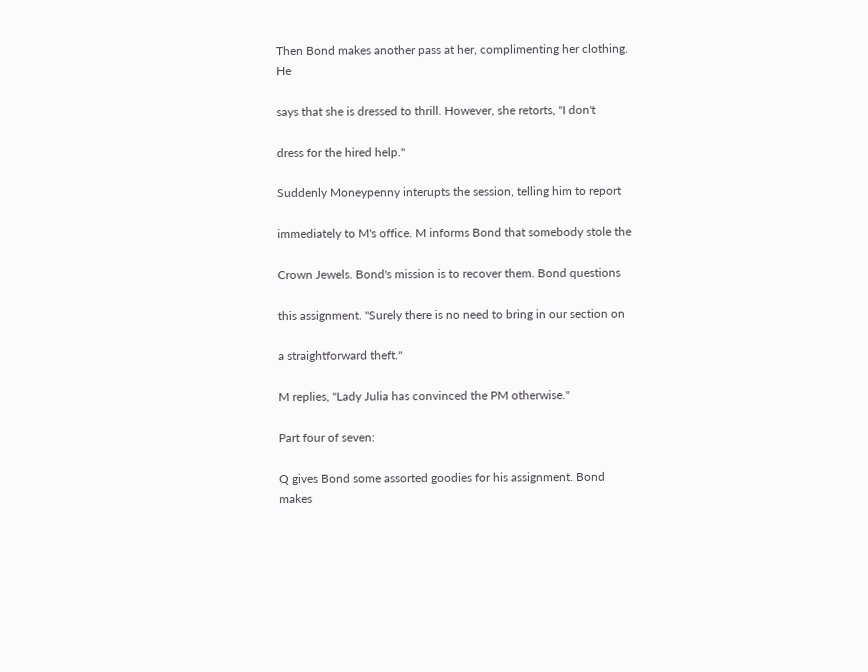Then Bond makes another pass at her, complimenting her clothing. He

says that she is dressed to thrill. However, she retorts, "I don't

dress for the hired help."

Suddenly Moneypenny interupts the session, telling him to report

immediately to M's office. M informs Bond that somebody stole the

Crown Jewels. Bond's mission is to recover them. Bond questions

this assignment. "Surely there is no need to bring in our section on

a straightforward theft."

M replies, "Lady Julia has convinced the PM otherwise."

Part four of seven:

Q gives Bond some assorted goodies for his assignment. Bond makes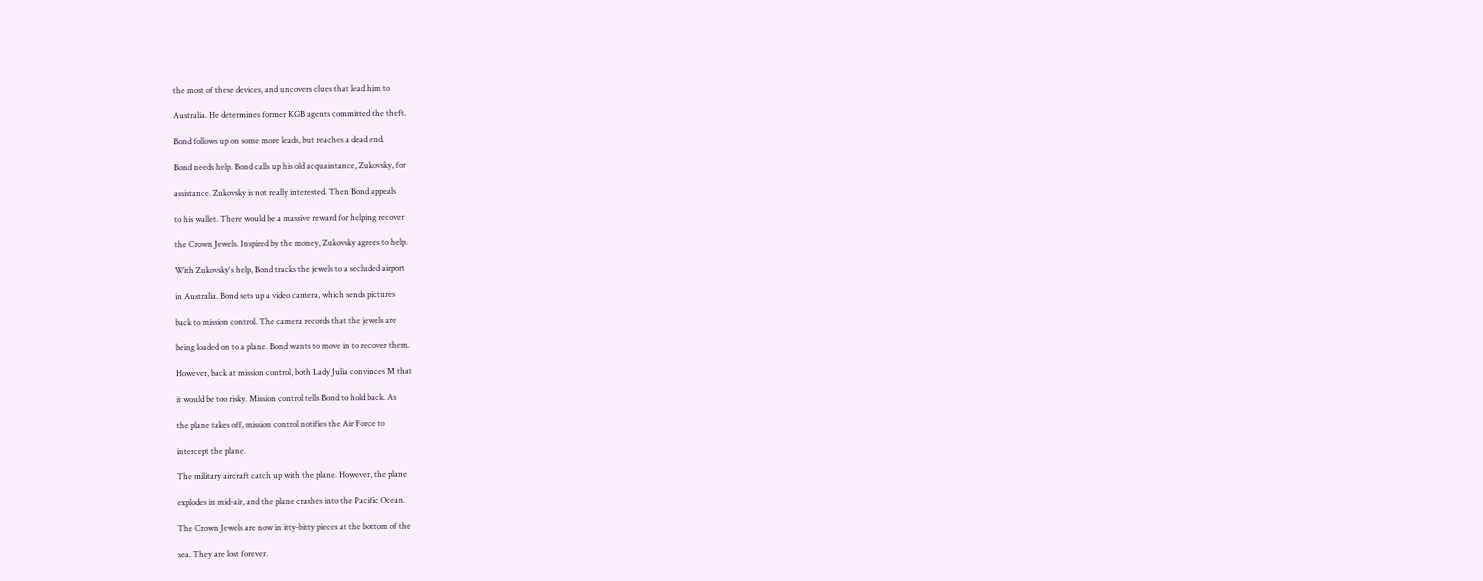the most of these devices, and uncovers clues that lead him to

Australia. He determines former KGB agents committed the theft.

Bond follows up on some more leads, but reaches a dead end.

Bond needs help. Bond calls up his old acquaintance, Zukovsky, for

assistance. Zukovsky is not really interested. Then Bond appeals

to his wallet. There would be a massive reward for helping recover

the Crown Jewels. Inspired by the money, Zukovsky agrees to help.

With Zukovsky's help, Bond tracks the jewels to a secluded airport

in Australia. Bond sets up a video camera, which sends pictures

back to mission control. The camera records that the jewels are

being loaded on to a plane. Bond wants to move in to recover them.

However, back at mission control, both Lady Julia convinces M that

it would be too risky. Mission control tells Bond to hold back. As

the plane takes off, mission control notifies the Air Force to

intercept the plane.

The military aircraft catch up with the plane. However, the plane

explodes in mid-air, and the plane crashes into the Pacific Ocean.

The Crown Jewels are now in itty-bitty pieces at the bottom of the

sea. They are lost forever.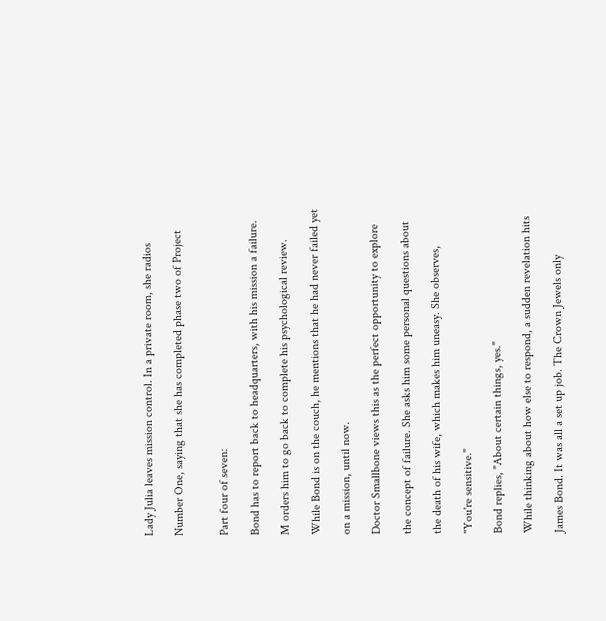Lady Julia leaves mission control. In a private room, she radios

Number One, saying that she has completed phase two of Project


Part four of seven:

Bond has to report back to headquarters, with his mission a failure.

M orders him to go back to complete his psychological review.

While Bond is on the couch, he mentions that he had never failed yet

on a mission, until now.

Doctor Smallbone views this as the perfect opportunity to explore

the concept of failure. She asks him some personal questions about

the death of his wife, which makes him uneasy. She observes,

"You're sensitive."

Bond replies, "About certain things, yes."

While thinking about how else to respond, a sudden revelation hits

James Bond. It was all a set up job. The Crown Jewels only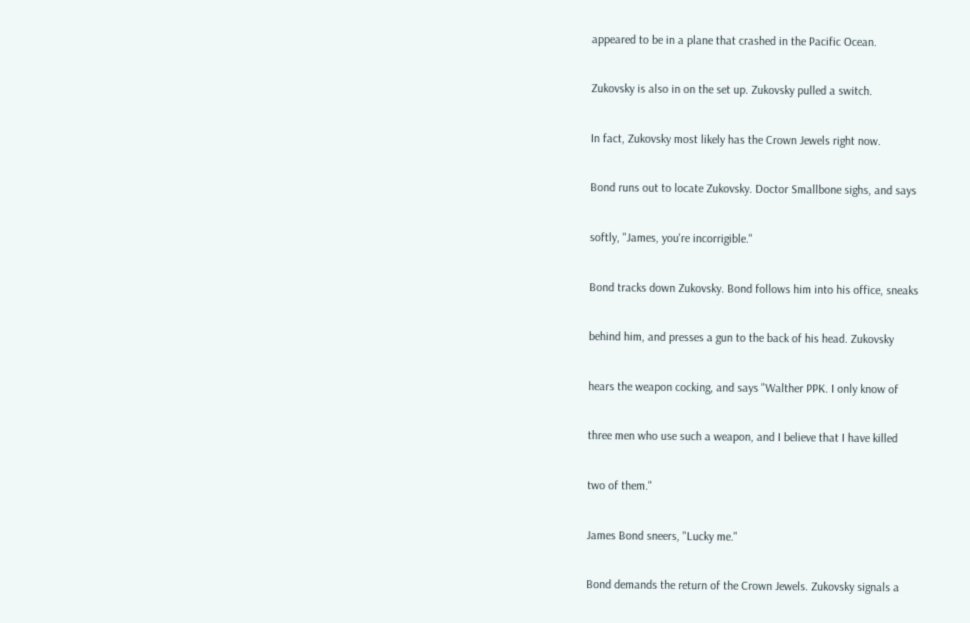appeared to be in a plane that crashed in the Pacific Ocean.

Zukovsky is also in on the set up. Zukovsky pulled a switch.

In fact, Zukovsky most likely has the Crown Jewels right now.

Bond runs out to locate Zukovsky. Doctor Smallbone sighs, and says

softly, "James, you're incorrigible."

Bond tracks down Zukovsky. Bond follows him into his office, sneaks

behind him, and presses a gun to the back of his head. Zukovsky

hears the weapon cocking, and says "Walther PPK. I only know of

three men who use such a weapon, and I believe that I have killed

two of them."

James Bond sneers, "Lucky me."

Bond demands the return of the Crown Jewels. Zukovsky signals a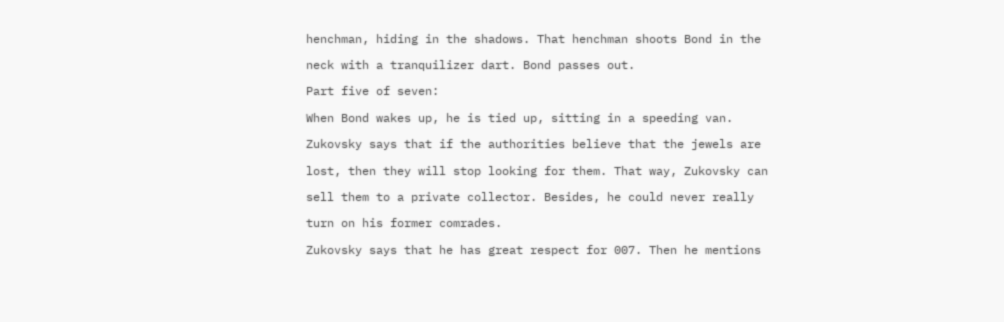henchman, hiding in the shadows. That henchman shoots Bond in the

neck with a tranquilizer dart. Bond passes out.

Part five of seven:

When Bond wakes up, he is tied up, sitting in a speeding van.

Zukovsky says that if the authorities believe that the jewels are

lost, then they will stop looking for them. That way, Zukovsky can

sell them to a private collector. Besides, he could never really

turn on his former comrades.

Zukovsky says that he has great respect for 007. Then he mentions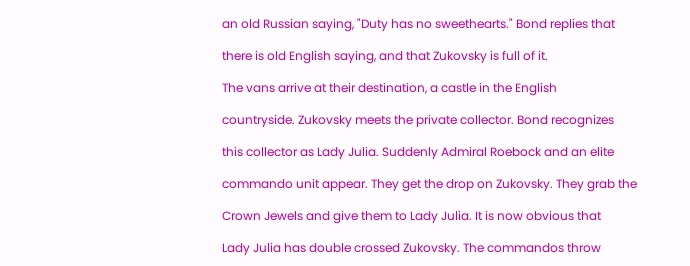an old Russian saying, "Duty has no sweethearts." Bond replies that

there is old English saying, and that Zukovsky is full of it.

The vans arrive at their destination, a castle in the English

countryside. Zukovsky meets the private collector. Bond recognizes

this collector as Lady Julia. Suddenly Admiral Roebock and an elite

commando unit appear. They get the drop on Zukovsky. They grab the

Crown Jewels and give them to Lady Julia. It is now obvious that

Lady Julia has double crossed Zukovsky. The commandos throw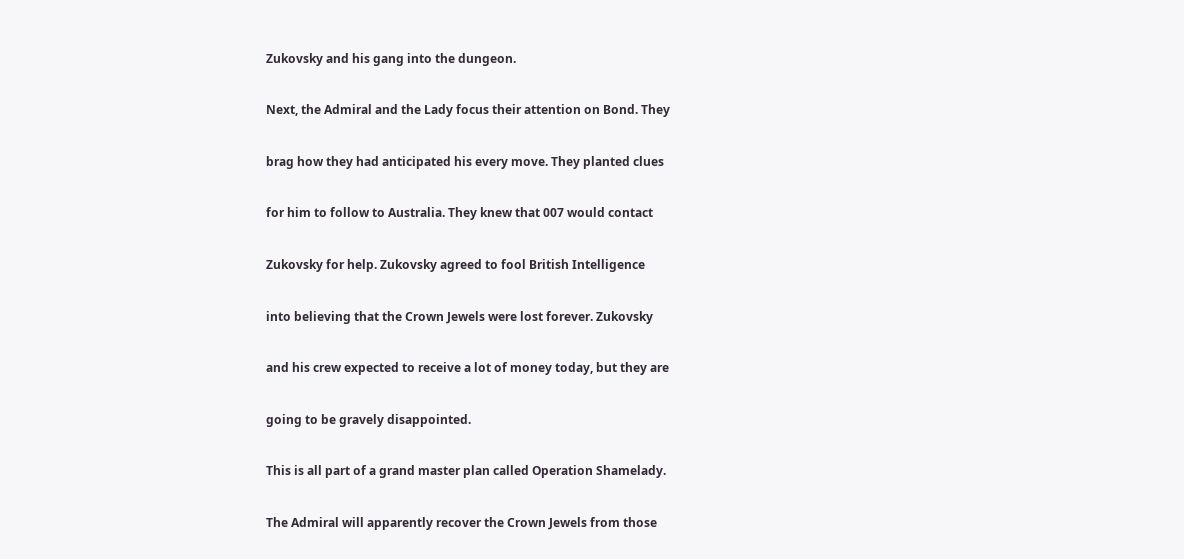Zukovsky and his gang into the dungeon.

Next, the Admiral and the Lady focus their attention on Bond. They

brag how they had anticipated his every move. They planted clues

for him to follow to Australia. They knew that 007 would contact

Zukovsky for help. Zukovsky agreed to fool British Intelligence

into believing that the Crown Jewels were lost forever. Zukovsky

and his crew expected to receive a lot of money today, but they are

going to be gravely disappointed.

This is all part of a grand master plan called Operation Shamelady.

The Admiral will apparently recover the Crown Jewels from those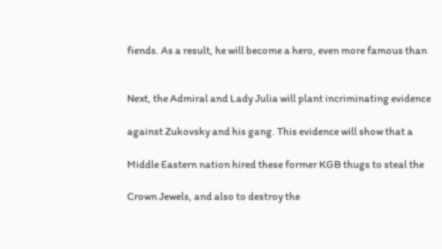fiends. As a result, he will become a hero, even more famous than


Next, the Admiral and Lady Julia will plant incriminating evidence

against Zukovsky and his gang. This evidence will show that a

Middle Eastern nation hired these former KGB thugs to steal the

Crown Jewels, and also to destroy the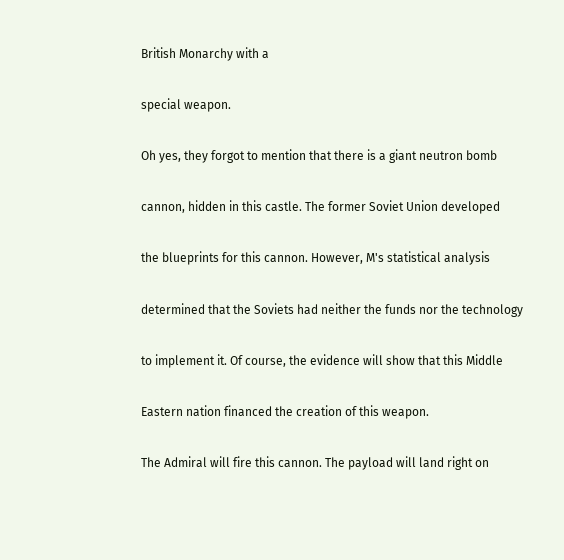British Monarchy with a

special weapon.

Oh yes, they forgot to mention that there is a giant neutron bomb

cannon, hidden in this castle. The former Soviet Union developed

the blueprints for this cannon. However, M's statistical analysis

determined that the Soviets had neither the funds nor the technology

to implement it. Of course, the evidence will show that this Middle

Eastern nation financed the creation of this weapon.

The Admiral will fire this cannon. The payload will land right on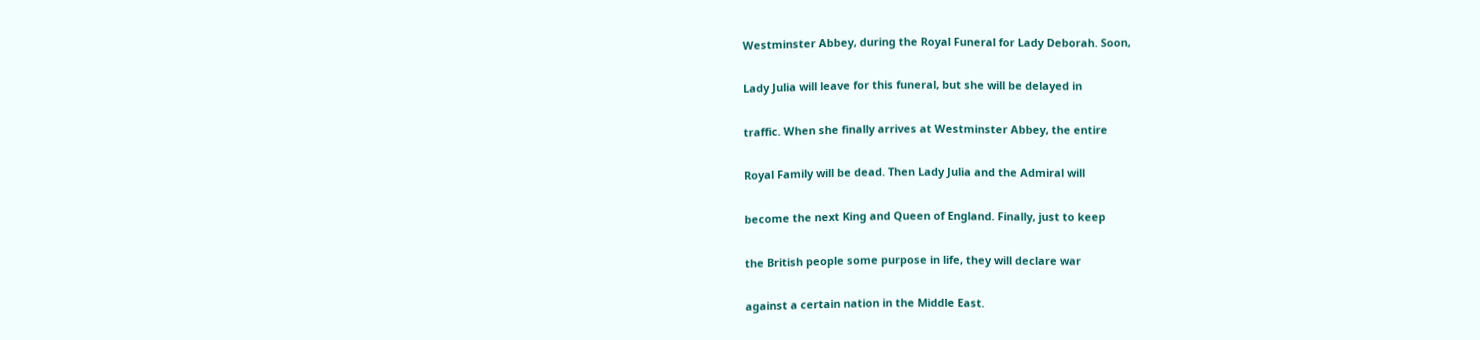Westminster Abbey, during the Royal Funeral for Lady Deborah. Soon,

Lady Julia will leave for this funeral, but she will be delayed in

traffic. When she finally arrives at Westminster Abbey, the entire

Royal Family will be dead. Then Lady Julia and the Admiral will

become the next King and Queen of England. Finally, just to keep

the British people some purpose in life, they will declare war

against a certain nation in the Middle East.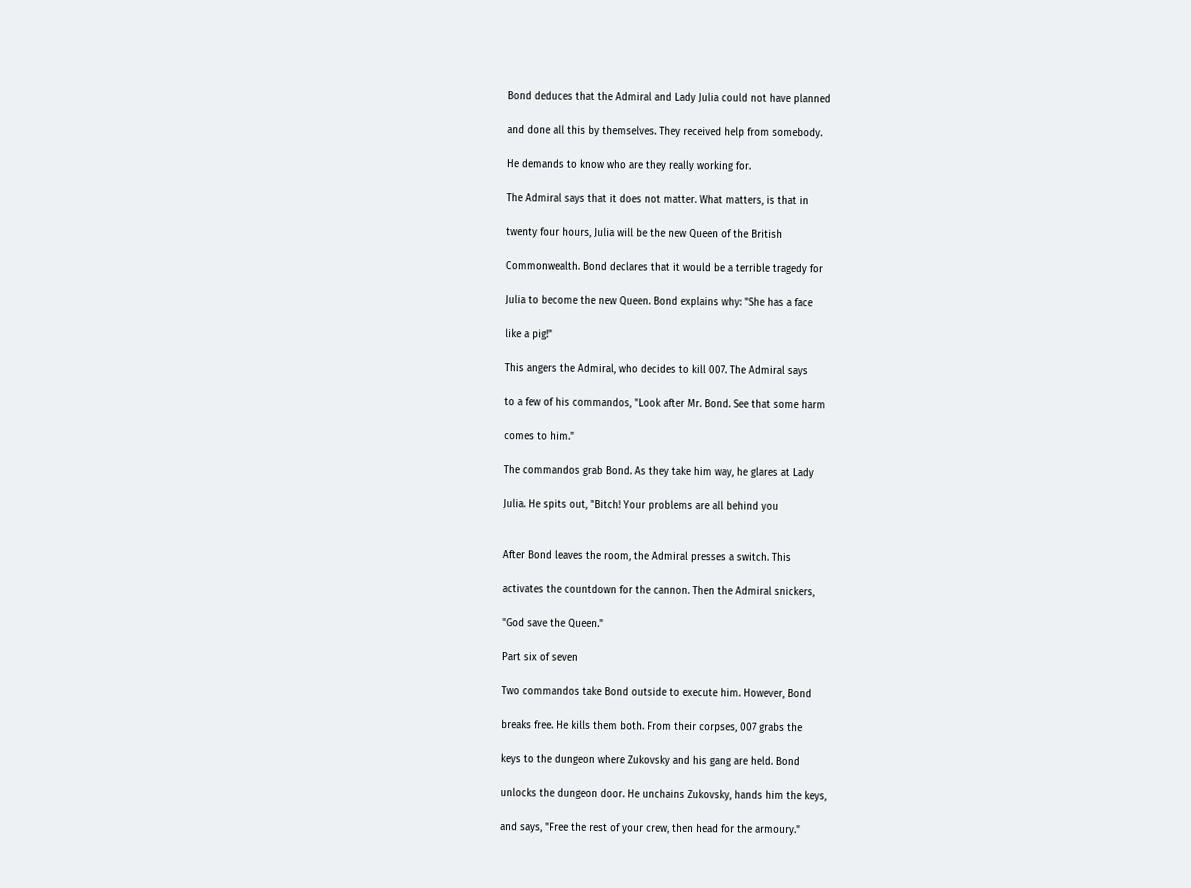Bond deduces that the Admiral and Lady Julia could not have planned

and done all this by themselves. They received help from somebody.

He demands to know who are they really working for.

The Admiral says that it does not matter. What matters, is that in

twenty four hours, Julia will be the new Queen of the British

Commonwealth. Bond declares that it would be a terrible tragedy for

Julia to become the new Queen. Bond explains why: "She has a face

like a pig!"

This angers the Admiral, who decides to kill 007. The Admiral says

to a few of his commandos, "Look after Mr. Bond. See that some harm

comes to him."

The commandos grab Bond. As they take him way, he glares at Lady

Julia. He spits out, "Bitch! Your problems are all behind you


After Bond leaves the room, the Admiral presses a switch. This

activates the countdown for the cannon. Then the Admiral snickers,

"God save the Queen."

Part six of seven

Two commandos take Bond outside to execute him. However, Bond

breaks free. He kills them both. From their corpses, 007 grabs the

keys to the dungeon where Zukovsky and his gang are held. Bond

unlocks the dungeon door. He unchains Zukovsky, hands him the keys,

and says, "Free the rest of your crew, then head for the armoury."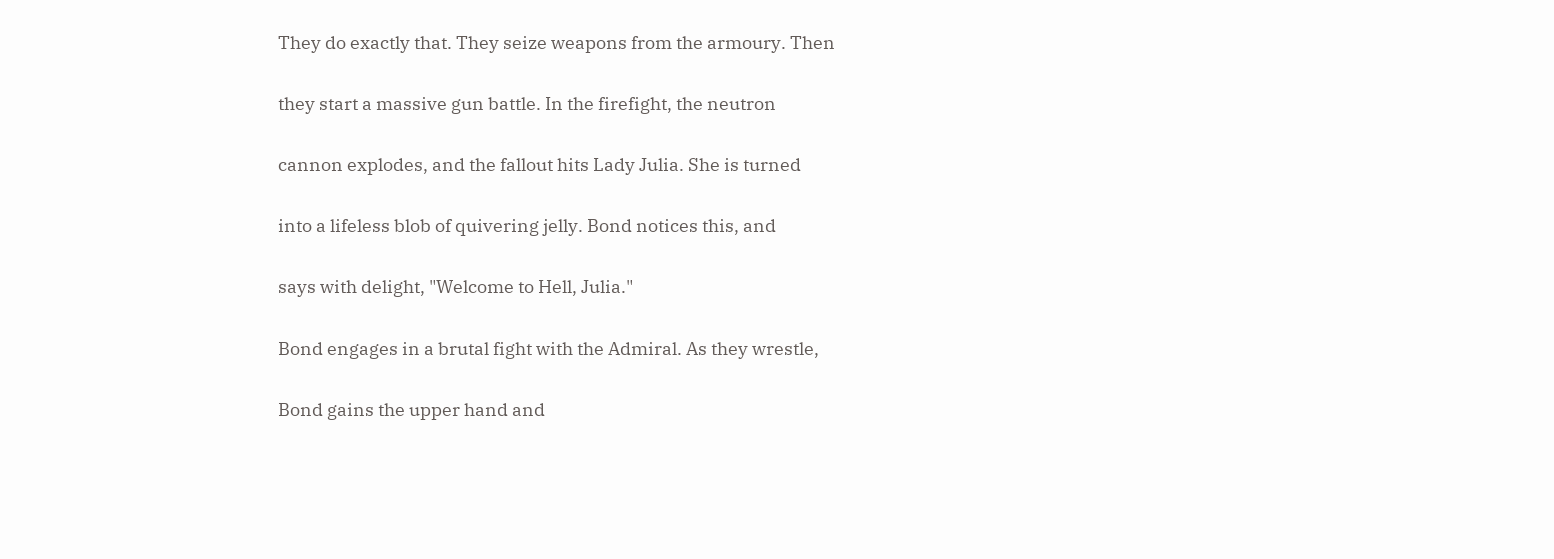They do exactly that. They seize weapons from the armoury. Then

they start a massive gun battle. In the firefight, the neutron

cannon explodes, and the fallout hits Lady Julia. She is turned

into a lifeless blob of quivering jelly. Bond notices this, and

says with delight, "Welcome to Hell, Julia."

Bond engages in a brutal fight with the Admiral. As they wrestle,

Bond gains the upper hand and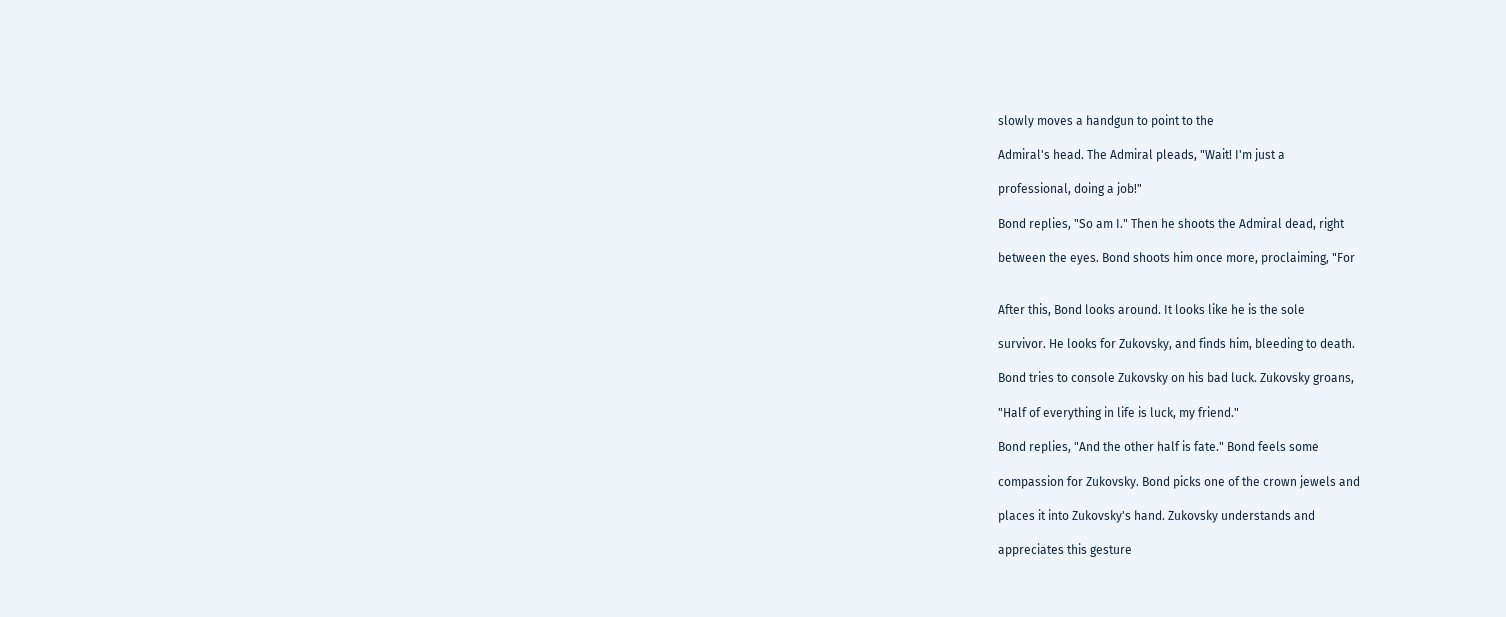slowly moves a handgun to point to the

Admiral's head. The Admiral pleads, "Wait! I'm just a

professional, doing a job!"

Bond replies, "So am I." Then he shoots the Admiral dead, right

between the eyes. Bond shoots him once more, proclaiming, "For


After this, Bond looks around. It looks like he is the sole

survivor. He looks for Zukovsky, and finds him, bleeding to death.

Bond tries to console Zukovsky on his bad luck. Zukovsky groans,

"Half of everything in life is luck, my friend."

Bond replies, "And the other half is fate." Bond feels some

compassion for Zukovsky. Bond picks one of the crown jewels and

places it into Zukovsky's hand. Zukovsky understands and

appreciates this gesture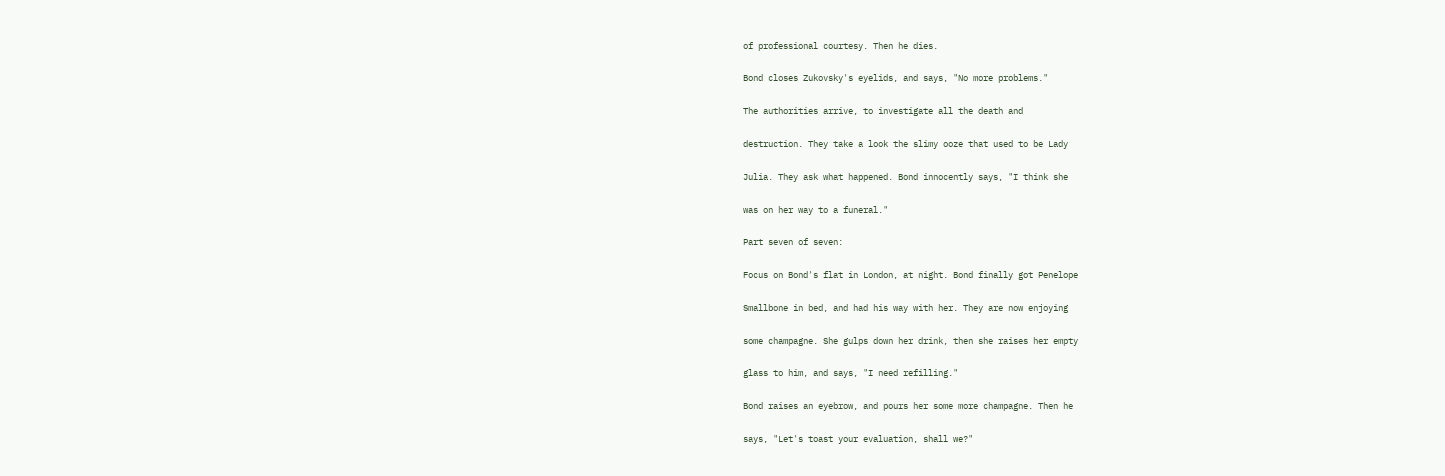of professional courtesy. Then he dies.

Bond closes Zukovsky's eyelids, and says, "No more problems."

The authorities arrive, to investigate all the death and

destruction. They take a look the slimy ooze that used to be Lady

Julia. They ask what happened. Bond innocently says, "I think she

was on her way to a funeral."

Part seven of seven:

Focus on Bond's flat in London, at night. Bond finally got Penelope

Smallbone in bed, and had his way with her. They are now enjoying

some champagne. She gulps down her drink, then she raises her empty

glass to him, and says, "I need refilling."

Bond raises an eyebrow, and pours her some more champagne. Then he

says, "Let's toast your evaluation, shall we?"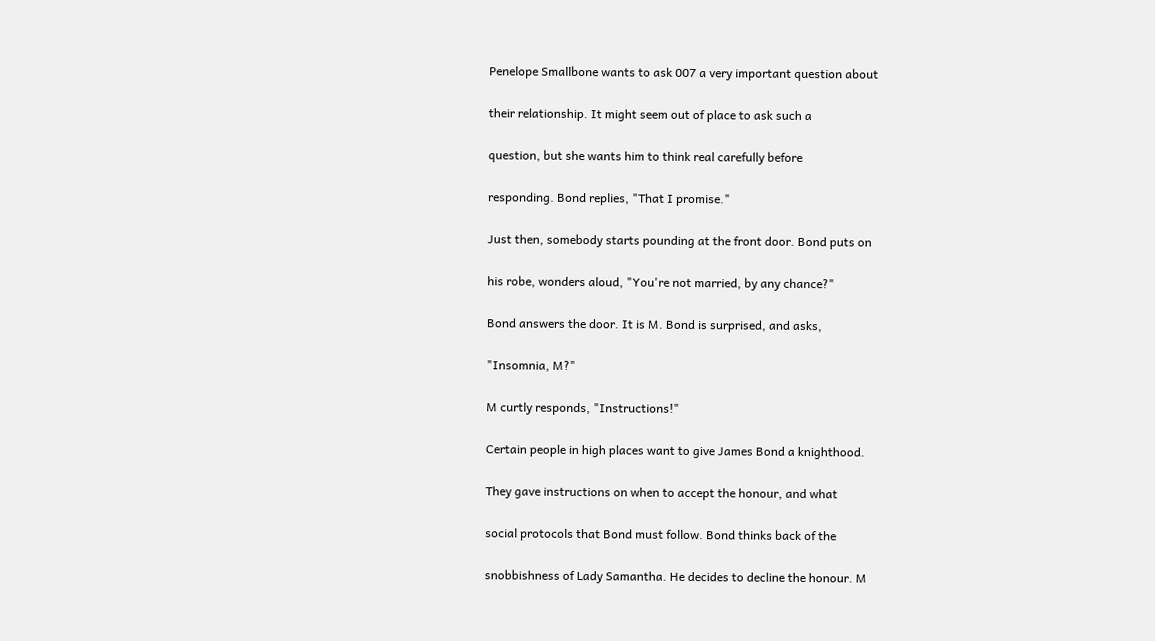Penelope Smallbone wants to ask 007 a very important question about

their relationship. It might seem out of place to ask such a

question, but she wants him to think real carefully before

responding. Bond replies, "That I promise."

Just then, somebody starts pounding at the front door. Bond puts on

his robe, wonders aloud, "You're not married, by any chance?"

Bond answers the door. It is M. Bond is surprised, and asks,

"Insomnia, M?"

M curtly responds, "Instructions!"

Certain people in high places want to give James Bond a knighthood.

They gave instructions on when to accept the honour, and what

social protocols that Bond must follow. Bond thinks back of the

snobbishness of Lady Samantha. He decides to decline the honour. M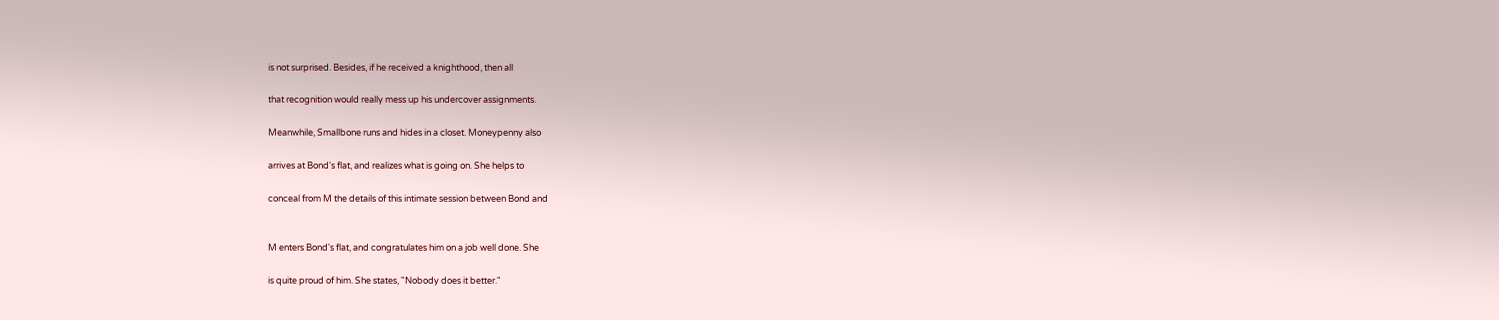is not surprised. Besides, if he received a knighthood, then all

that recognition would really mess up his undercover assignments.

Meanwhile, Smallbone runs and hides in a closet. Moneypenny also

arrives at Bond's flat, and realizes what is going on. She helps to

conceal from M the details of this intimate session between Bond and


M enters Bond's flat, and congratulates him on a job well done. She

is quite proud of him. She states, "Nobody does it better."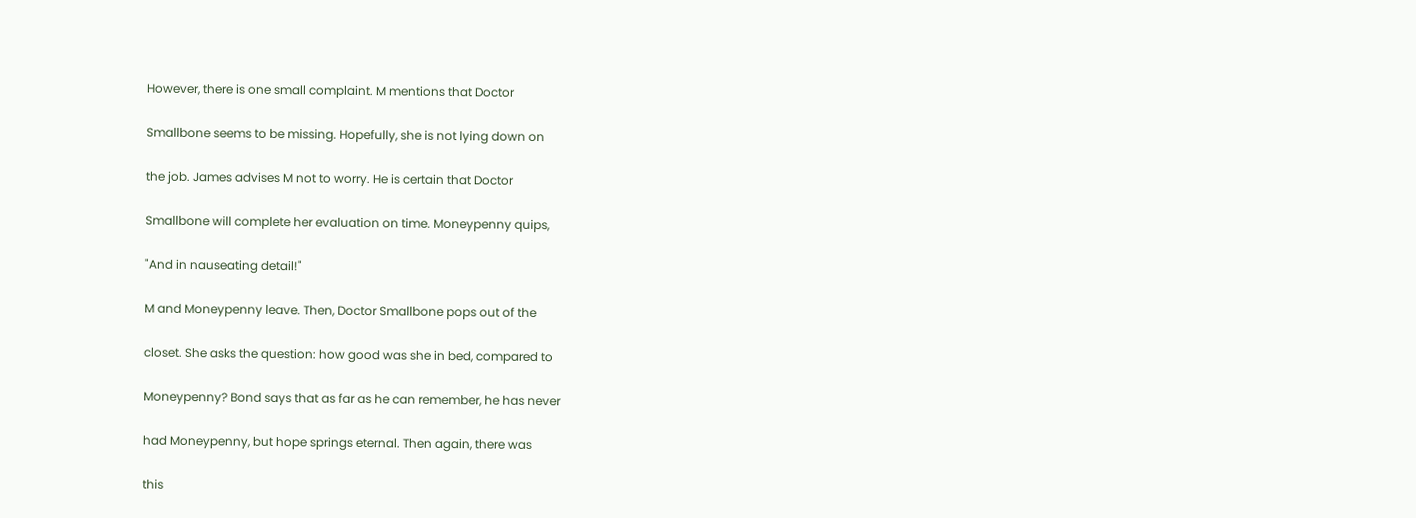However, there is one small complaint. M mentions that Doctor

Smallbone seems to be missing. Hopefully, she is not lying down on

the job. James advises M not to worry. He is certain that Doctor

Smallbone will complete her evaluation on time. Moneypenny quips,

"And in nauseating detail!"

M and Moneypenny leave. Then, Doctor Smallbone pops out of the

closet. She asks the question: how good was she in bed, compared to

Moneypenny? Bond says that as far as he can remember, he has never

had Moneypenny, but hope springs eternal. Then again, there was

this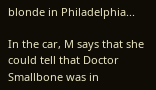blonde in Philadelphia...

In the car, M says that she could tell that Doctor Smallbone was in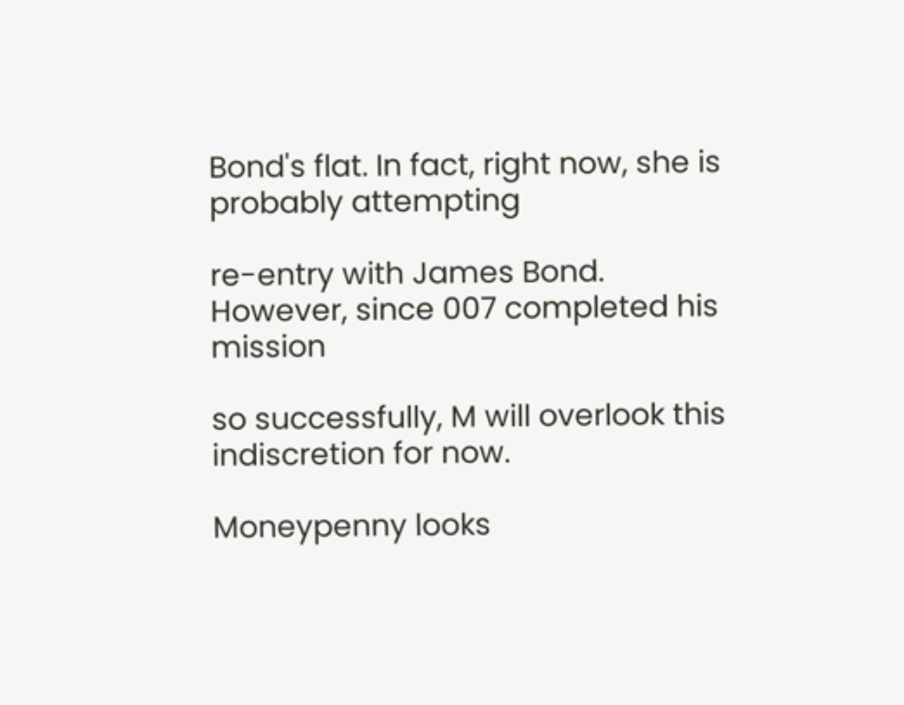Bond's flat. In fact, right now, she is probably attempting

re-entry with James Bond. However, since 007 completed his mission

so successfully, M will overlook this indiscretion for now.

Moneypenny looks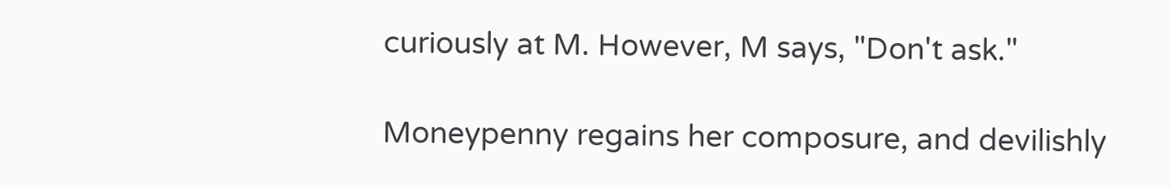curiously at M. However, M says, "Don't ask."

Moneypenny regains her composure, and devilishly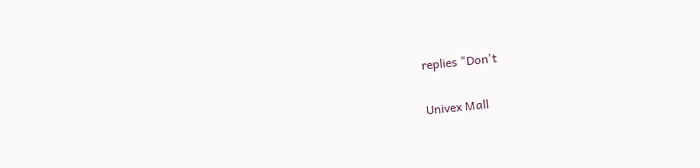replies "Don't


Univex Mall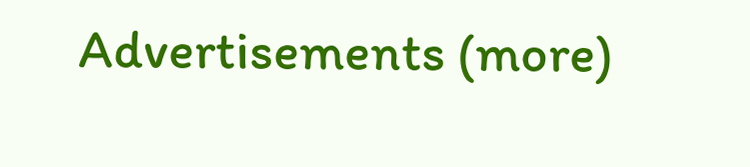Advertisements (more)